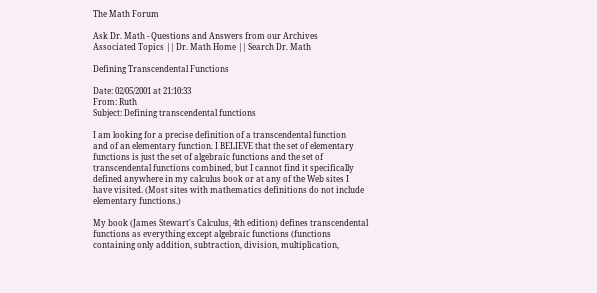The Math Forum

Ask Dr. Math - Questions and Answers from our Archives
Associated Topics || Dr. Math Home || Search Dr. Math

Defining Transcendental Functions

Date: 02/05/2001 at 21:10:33
From: Ruth
Subject: Defining transcendental functions

I am looking for a precise definition of a transcendental function
and of an elementary function. I BELIEVE that the set of elementary
functions is just the set of algebraic functions and the set of
transcendental functions combined, but I cannot find it specifically
defined anywhere in my calculus book or at any of the Web sites I
have visited. (Most sites with mathematics definitions do not include
elementary functions.)

My book (James Stewart's Calculus, 4th edition) defines transcendental
functions as everything except algebraic functions (functions
containing only addition, subtraction, division, multiplication,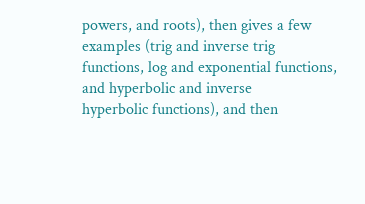powers, and roots), then gives a few examples (trig and inverse trig
functions, log and exponential functions, and hyperbolic and inverse
hyperbolic functions), and then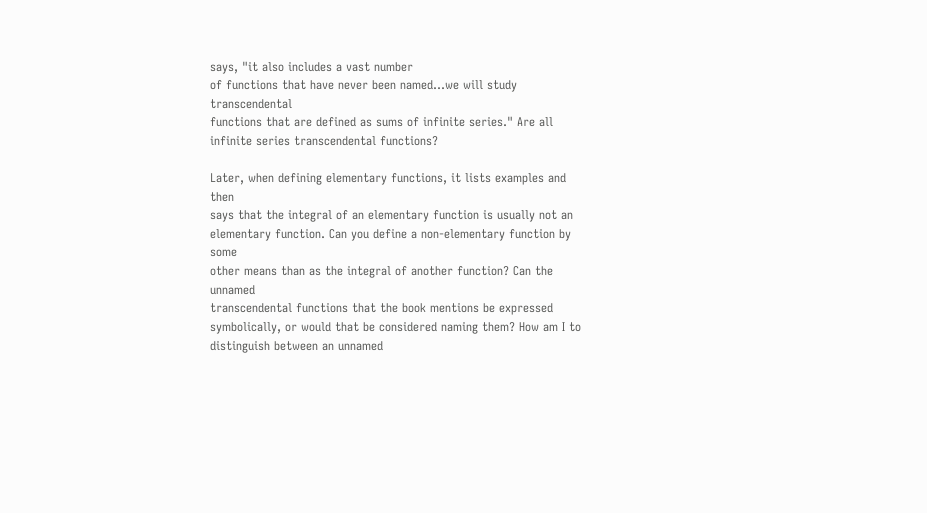says, "it also includes a vast number
of functions that have never been named...we will study transcendental
functions that are defined as sums of infinite series." Are all
infinite series transcendental functions?

Later, when defining elementary functions, it lists examples and then
says that the integral of an elementary function is usually not an
elementary function. Can you define a non-elementary function by some
other means than as the integral of another function? Can the unnamed
transcendental functions that the book mentions be expressed
symbolically, or would that be considered naming them? How am I to
distinguish between an unnamed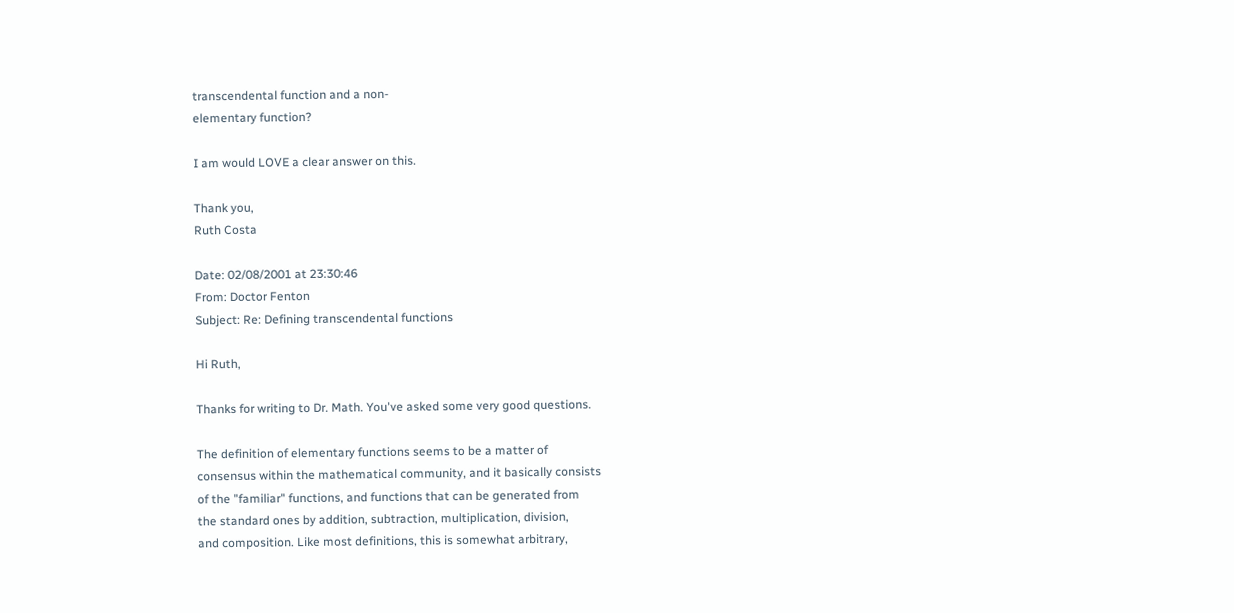transcendental function and a non-
elementary function?

I am would LOVE a clear answer on this.

Thank you,
Ruth Costa

Date: 02/08/2001 at 23:30:46
From: Doctor Fenton
Subject: Re: Defining transcendental functions

Hi Ruth,

Thanks for writing to Dr. Math. You've asked some very good questions.

The definition of elementary functions seems to be a matter of
consensus within the mathematical community, and it basically consists
of the "familiar" functions, and functions that can be generated from
the standard ones by addition, subtraction, multiplication, division,
and composition. Like most definitions, this is somewhat arbitrary,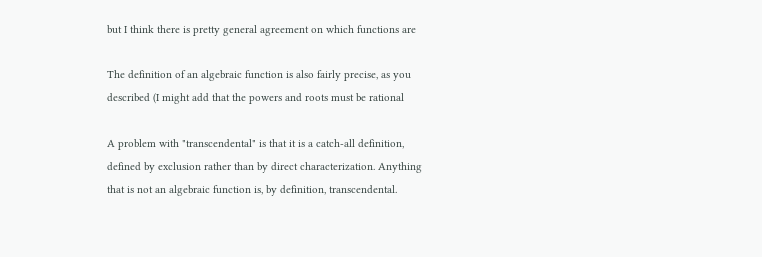but I think there is pretty general agreement on which functions are

The definition of an algebraic function is also fairly precise, as you
described (I might add that the powers and roots must be rational

A problem with "transcendental" is that it is a catch-all definition,
defined by exclusion rather than by direct characterization. Anything
that is not an algebraic function is, by definition, transcendental.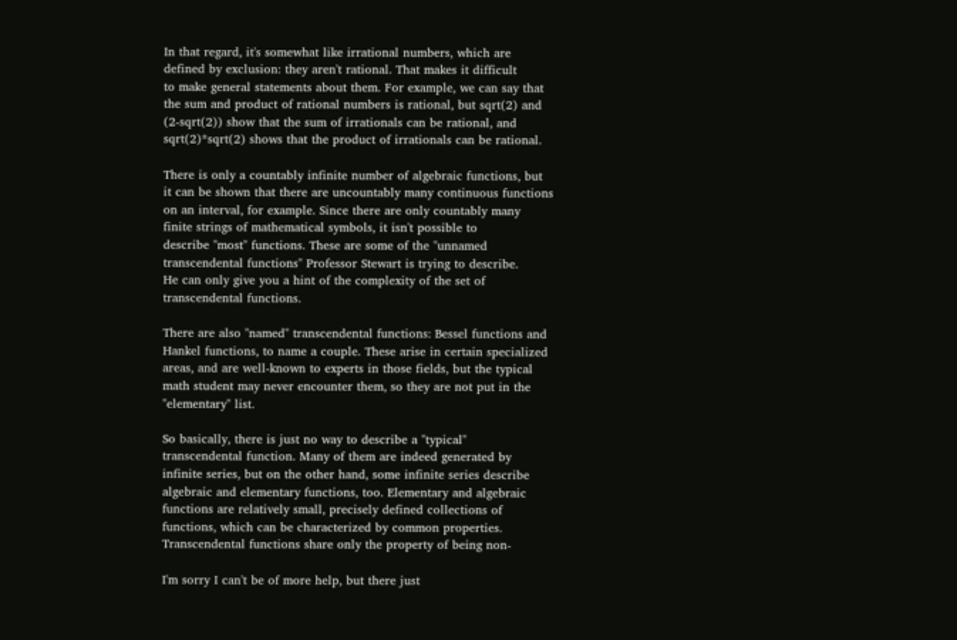In that regard, it's somewhat like irrational numbers, which are
defined by exclusion: they aren't rational. That makes it difficult
to make general statements about them. For example, we can say that
the sum and product of rational numbers is rational, but sqrt(2) and
(2-sqrt(2)) show that the sum of irrationals can be rational, and
sqrt(2)*sqrt(2) shows that the product of irrationals can be rational.

There is only a countably infinite number of algebraic functions, but
it can be shown that there are uncountably many continuous functions
on an interval, for example. Since there are only countably many
finite strings of mathematical symbols, it isn't possible to
describe "most" functions. These are some of the "unnamed
transcendental functions" Professor Stewart is trying to describe.
He can only give you a hint of the complexity of the set of
transcendental functions.

There are also "named" transcendental functions: Bessel functions and
Hankel functions, to name a couple. These arise in certain specialized
areas, and are well-known to experts in those fields, but the typical
math student may never encounter them, so they are not put in the
"elementary" list.

So basically, there is just no way to describe a "typical"
transcendental function. Many of them are indeed generated by
infinite series, but on the other hand, some infinite series describe
algebraic and elementary functions, too. Elementary and algebraic
functions are relatively small, precisely defined collections of
functions, which can be characterized by common properties.
Transcendental functions share only the property of being non-

I'm sorry I can't be of more help, but there just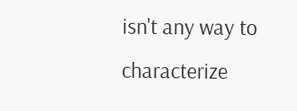isn't any way to
characterize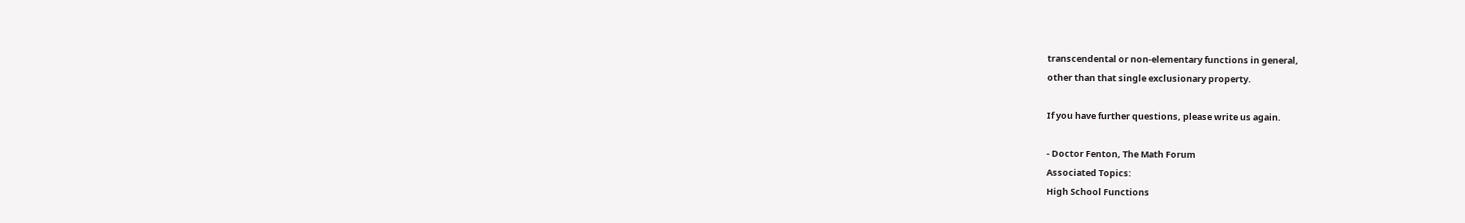transcendental or non-elementary functions in general,
other than that single exclusionary property.

If you have further questions, please write us again.

- Doctor Fenton, The Math Forum
Associated Topics:
High School Functions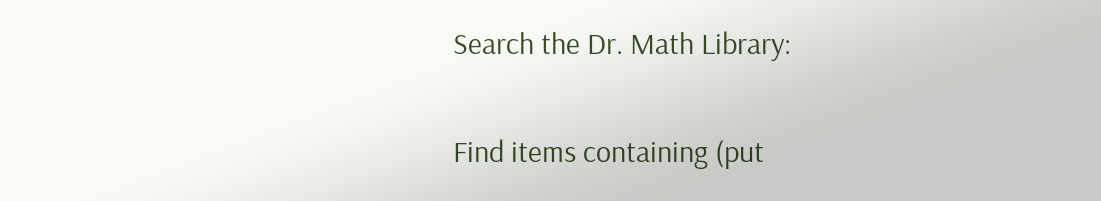Search the Dr. Math Library:

Find items containing (put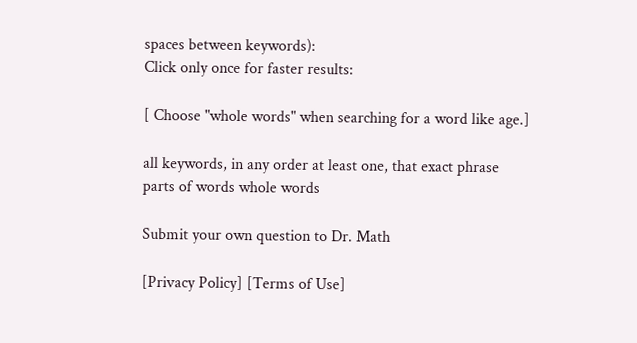spaces between keywords):
Click only once for faster results:

[ Choose "whole words" when searching for a word like age.]

all keywords, in any order at least one, that exact phrase
parts of words whole words

Submit your own question to Dr. Math

[Privacy Policy] [Terms of Use]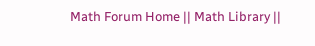Math Forum Home || Math Library ||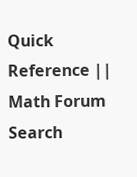Quick Reference || Math Forum Search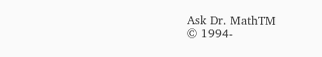Ask Dr. MathTM
© 1994-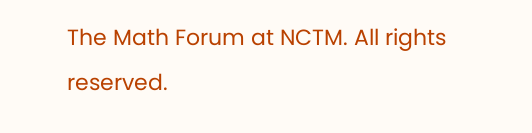The Math Forum at NCTM. All rights reserved.